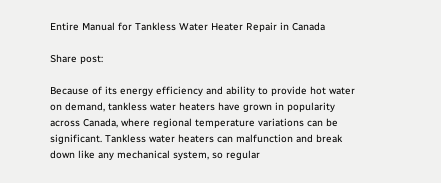Entire Manual for Tankless Water Heater Repair in Canada

Share post:

Because of its energy efficiency and ability to provide hot water on demand, tankless water heaters have grown in popularity across Canada, where regional temperature variations can be significant. Tankless water heaters can malfunction and break down like any mechanical system, so regular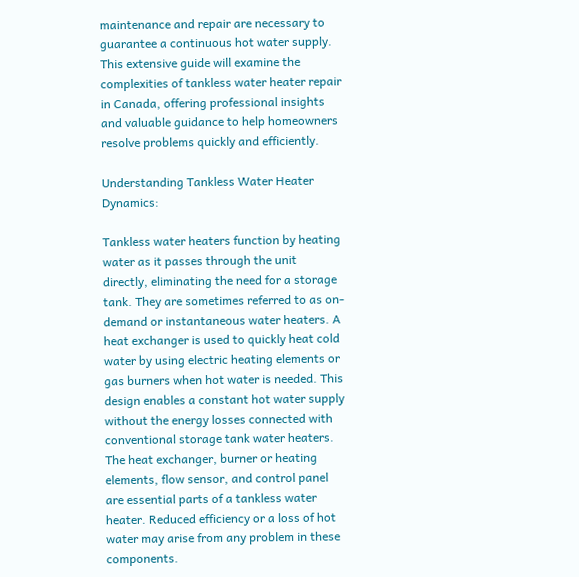maintenance and repair are necessary to guarantee a continuous hot water supply. This extensive guide will examine the complexities of tankless water heater repair in Canada, offering professional insights and valuable guidance to help homeowners resolve problems quickly and efficiently.

Understanding Tankless Water Heater Dynamics:

Tankless water heaters function by heating water as it passes through the unit directly, eliminating the need for a storage tank. They are sometimes referred to as on-demand or instantaneous water heaters. A heat exchanger is used to quickly heat cold water by using electric heating elements or gas burners when hot water is needed. This design enables a constant hot water supply without the energy losses connected with conventional storage tank water heaters. The heat exchanger, burner or heating elements, flow sensor, and control panel are essential parts of a tankless water heater. Reduced efficiency or a loss of hot water may arise from any problem in these components.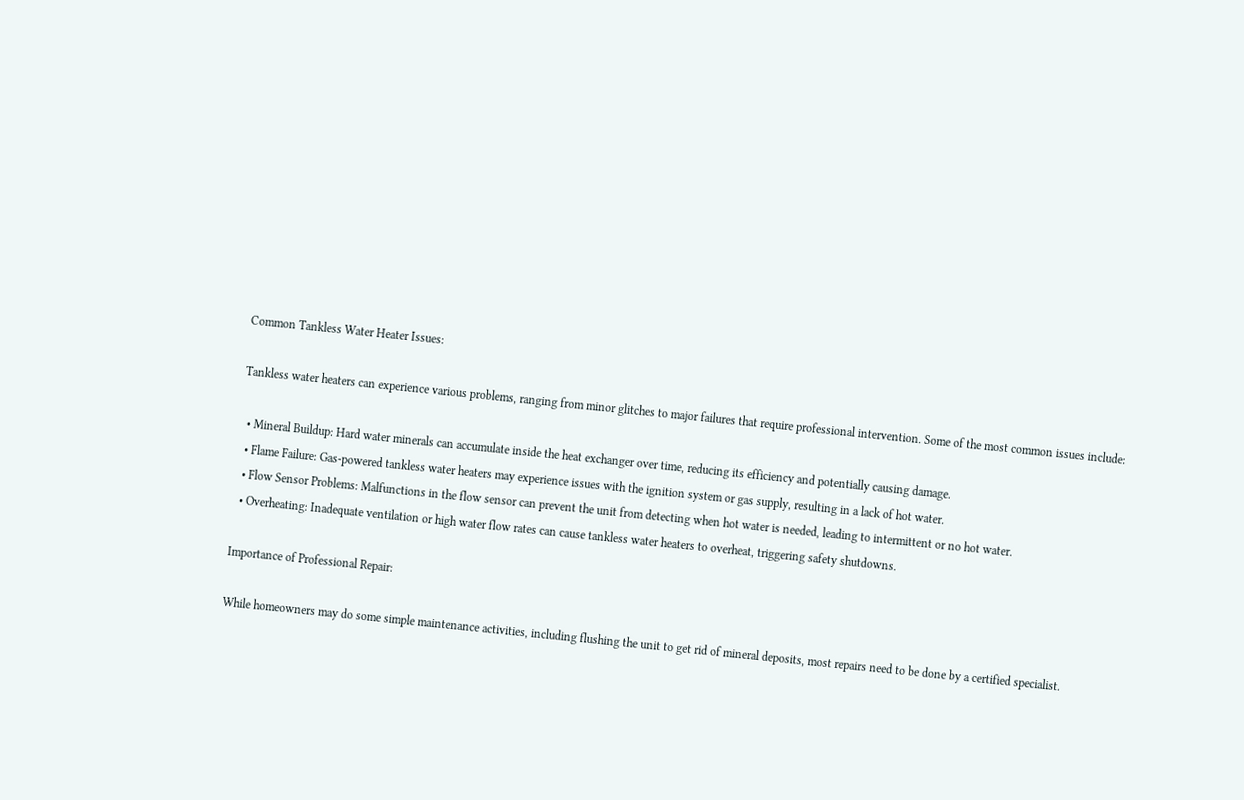Common Tankless Water Heater Issues:

Tankless water heaters can experience various problems, ranging from minor glitches to major failures that require professional intervention. Some of the most common issues include:

  • Mineral Buildup: Hard water minerals can accumulate inside the heat exchanger over time, reducing its efficiency and potentially causing damage.
  • Flame Failure: Gas-powered tankless water heaters may experience issues with the ignition system or gas supply, resulting in a lack of hot water.
  • Flow Sensor Problems: Malfunctions in the flow sensor can prevent the unit from detecting when hot water is needed, leading to intermittent or no hot water.
  • Overheating: Inadequate ventilation or high water flow rates can cause tankless water heaters to overheat, triggering safety shutdowns.

Importance of Professional Repair:

While homeowners may do some simple maintenance activities, including flushing the unit to get rid of mineral deposits, most repairs need to be done by a certified specialist.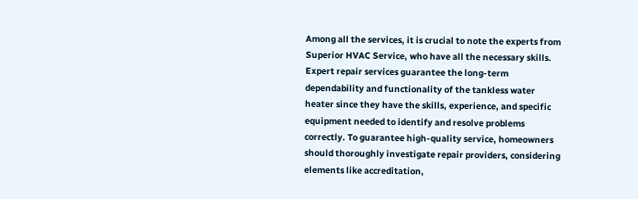Among all the services, it is crucial to note the experts from Superior HVAC Service, who have all the necessary skills. Expert repair services guarantee the long-term dependability and functionality of the tankless water heater since they have the skills, experience, and specific equipment needed to identify and resolve problems correctly. To guarantee high-quality service, homeowners should thoroughly investigate repair providers, considering elements like accreditation,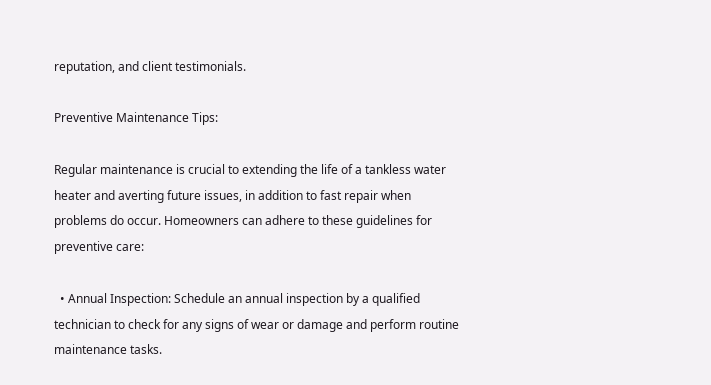reputation, and client testimonials.

Preventive Maintenance Tips:

Regular maintenance is crucial to extending the life of a tankless water heater and averting future issues, in addition to fast repair when problems do occur. Homeowners can adhere to these guidelines for preventive care:

  • Annual Inspection: Schedule an annual inspection by a qualified technician to check for any signs of wear or damage and perform routine maintenance tasks.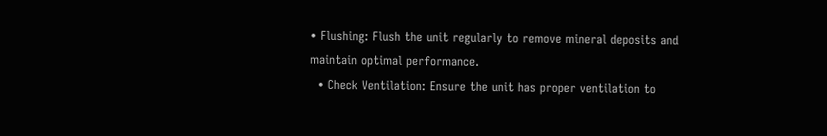• Flushing: Flush the unit regularly to remove mineral deposits and maintain optimal performance.
  • Check Ventilation: Ensure the unit has proper ventilation to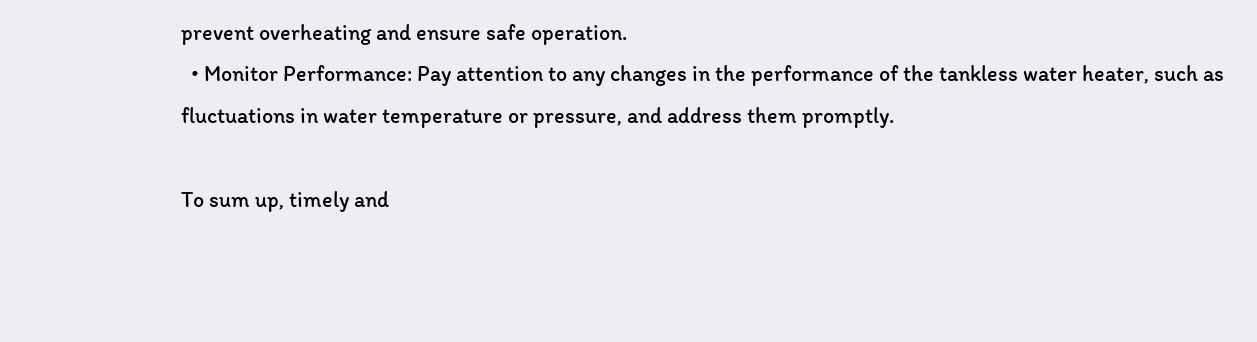prevent overheating and ensure safe operation.
  • Monitor Performance: Pay attention to any changes in the performance of the tankless water heater, such as fluctuations in water temperature or pressure, and address them promptly.

To sum up, timely and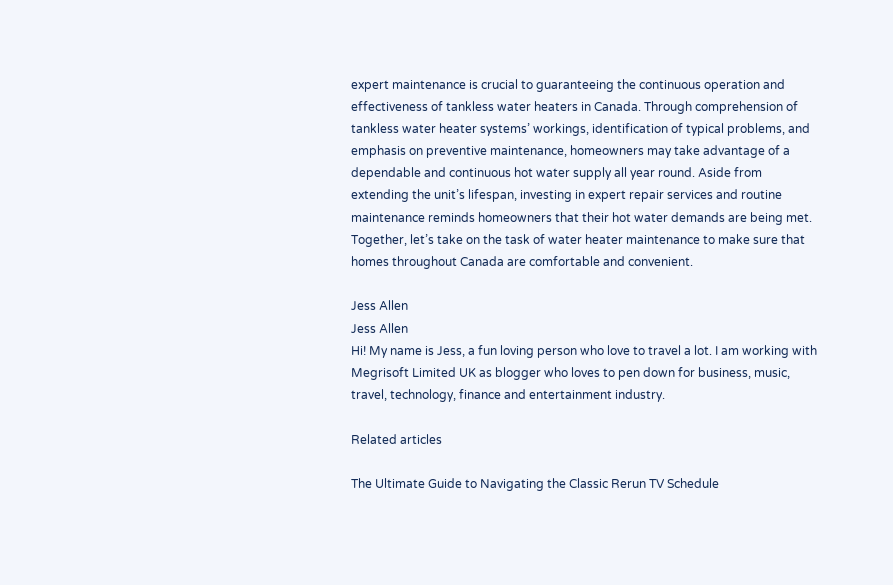expert maintenance is crucial to guaranteeing the continuous operation and effectiveness of tankless water heaters in Canada. Through comprehension of tankless water heater systems’ workings, identification of typical problems, and emphasis on preventive maintenance, homeowners may take advantage of a dependable and continuous hot water supply all year round. Aside from extending the unit’s lifespan, investing in expert repair services and routine maintenance reminds homeowners that their hot water demands are being met. Together, let’s take on the task of water heater maintenance to make sure that homes throughout Canada are comfortable and convenient.

Jess Allen
Jess Allen
Hi! My name is Jess, a fun loving person who love to travel a lot. I am working with Megrisoft Limited UK as blogger who loves to pen down for business, music, travel, technology, finance and entertainment industry.

Related articles

The Ultimate Guide to Navigating the Classic Rerun TV Schedule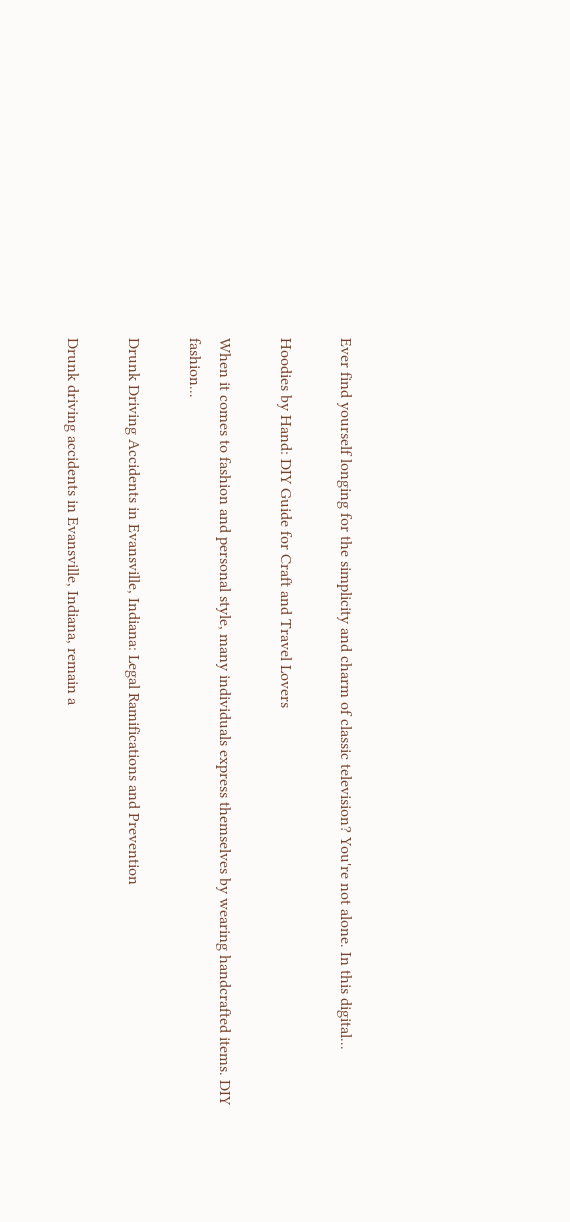Ever find yourself longing for the simplicity and charm of classic television? You're not alone. In this digital...

Hoodies by Hand: DIY Guide for Craft and Travel Lovers

When it comes to fashion and personal style, many individuals express themselves by wearing handcrafted items. DIY fashion...

Drunk Driving Accidents in Evansville, Indiana: Legal Ramifications and Prevention

Drunk driving accidents in Evansville, Indiana, remain a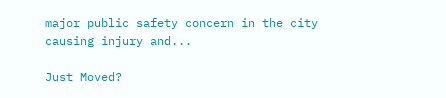major public safety concern in the city causing injury and...

Just Moved?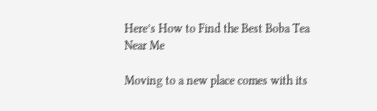Here’s How to Find the Best Boba Tea Near Me

Moving to a new place comes with its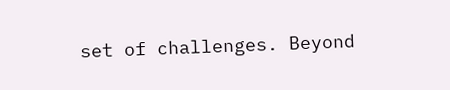set of challenges. Beyond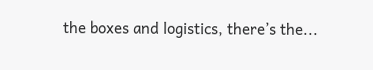the boxes and logistics, there’s the...